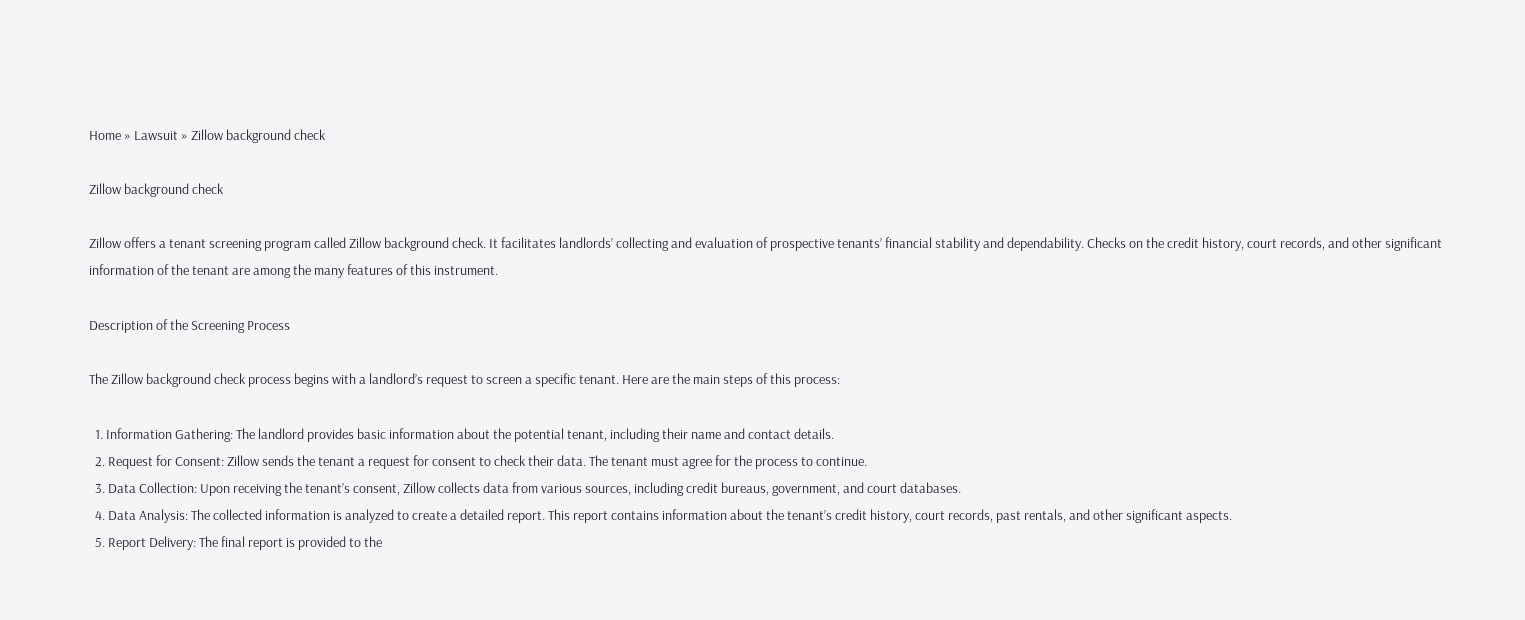Home » Lawsuit » Zillow background check

Zillow background check

Zillow offers a tenant screening program called Zillow background check. It facilitates landlords’ collecting and evaluation of prospective tenants’ financial stability and dependability. Checks on the credit history, court records, and other significant information of the tenant are among the many features of this instrument.

Description of the Screening Process

The Zillow background check process begins with a landlord’s request to screen a specific tenant. Here are the main steps of this process:

  1. Information Gathering: The landlord provides basic information about the potential tenant, including their name and contact details.
  2. Request for Consent: Zillow sends the tenant a request for consent to check their data. The tenant must agree for the process to continue.
  3. Data Collection: Upon receiving the tenant’s consent, Zillow collects data from various sources, including credit bureaus, government, and court databases.
  4. Data Analysis: The collected information is analyzed to create a detailed report. This report contains information about the tenant’s credit history, court records, past rentals, and other significant aspects.
  5. Report Delivery: The final report is provided to the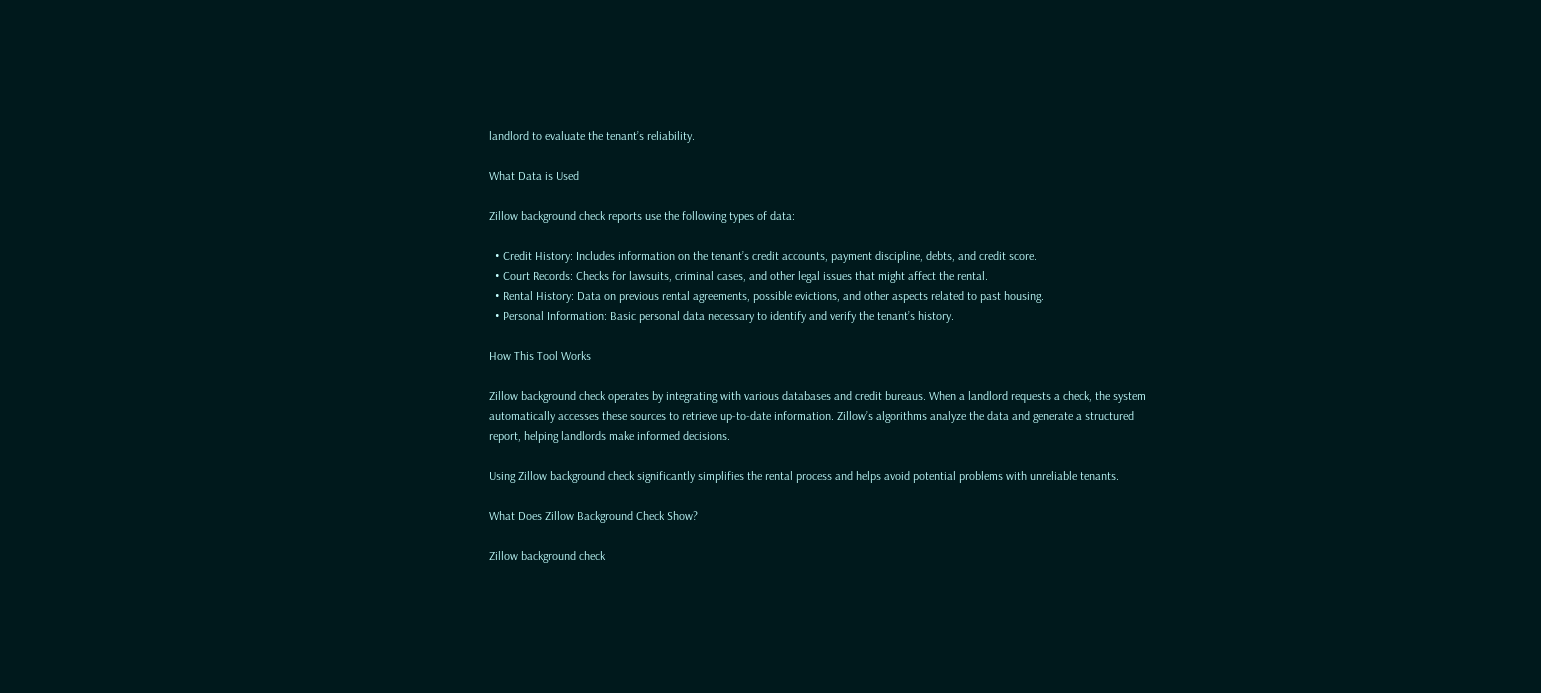landlord to evaluate the tenant’s reliability.

What Data is Used

Zillow background check reports use the following types of data:

  • Credit History: Includes information on the tenant’s credit accounts, payment discipline, debts, and credit score.
  • Court Records: Checks for lawsuits, criminal cases, and other legal issues that might affect the rental.
  • Rental History: Data on previous rental agreements, possible evictions, and other aspects related to past housing.
  • Personal Information: Basic personal data necessary to identify and verify the tenant’s history.

How This Tool Works

Zillow background check operates by integrating with various databases and credit bureaus. When a landlord requests a check, the system automatically accesses these sources to retrieve up-to-date information. Zillow’s algorithms analyze the data and generate a structured report, helping landlords make informed decisions.

Using Zillow background check significantly simplifies the rental process and helps avoid potential problems with unreliable tenants.

What Does Zillow Background Check Show?

Zillow background check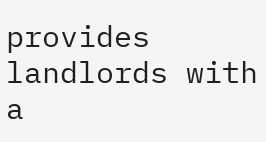provides landlords with a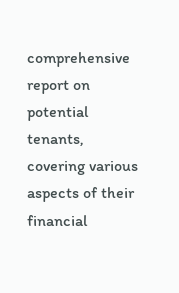comprehensive report on potential tenants, covering various aspects of their financial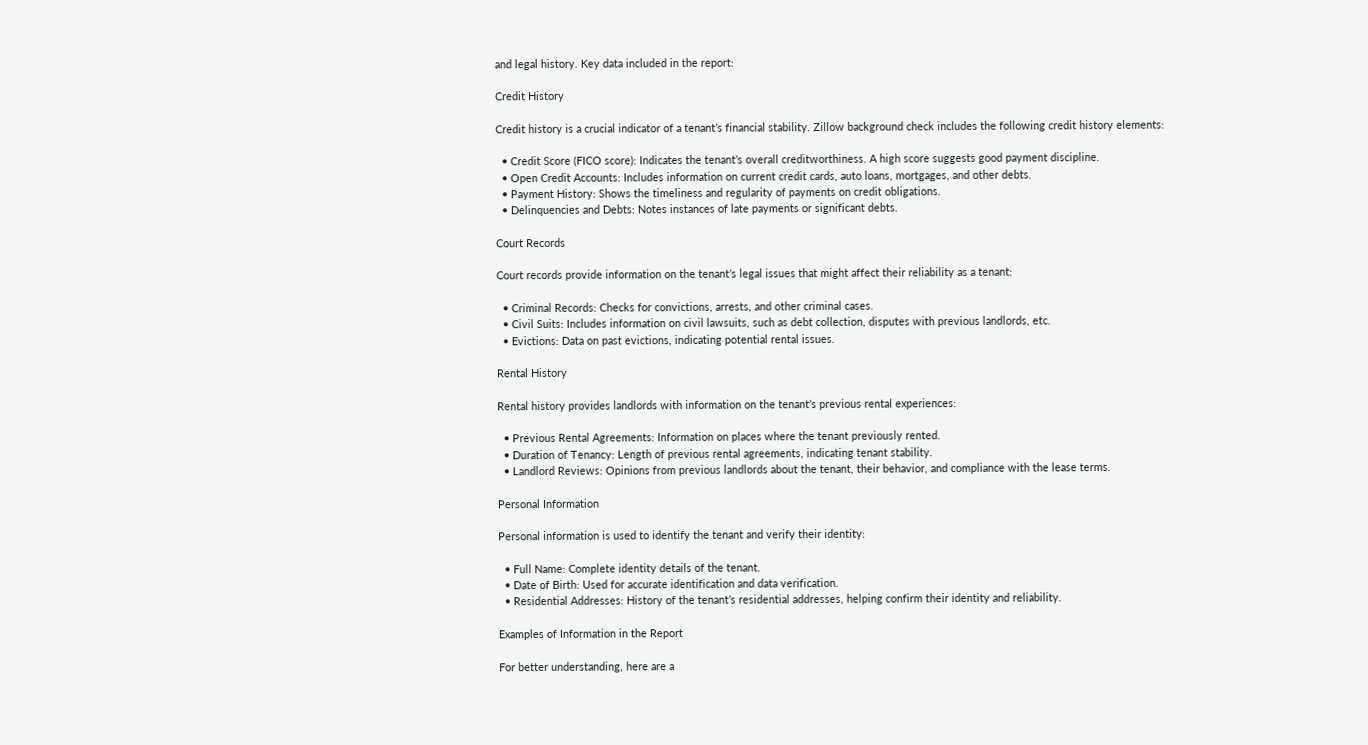and legal history. Key data included in the report:

Credit History

Credit history is a crucial indicator of a tenant’s financial stability. Zillow background check includes the following credit history elements:

  • Credit Score (FICO score): Indicates the tenant’s overall creditworthiness. A high score suggests good payment discipline.
  • Open Credit Accounts: Includes information on current credit cards, auto loans, mortgages, and other debts.
  • Payment History: Shows the timeliness and regularity of payments on credit obligations.
  • Delinquencies and Debts: Notes instances of late payments or significant debts.

Court Records

Court records provide information on the tenant’s legal issues that might affect their reliability as a tenant:

  • Criminal Records: Checks for convictions, arrests, and other criminal cases.
  • Civil Suits: Includes information on civil lawsuits, such as debt collection, disputes with previous landlords, etc.
  • Evictions: Data on past evictions, indicating potential rental issues.

Rental History

Rental history provides landlords with information on the tenant’s previous rental experiences:

  • Previous Rental Agreements: Information on places where the tenant previously rented.
  • Duration of Tenancy: Length of previous rental agreements, indicating tenant stability.
  • Landlord Reviews: Opinions from previous landlords about the tenant, their behavior, and compliance with the lease terms.

Personal Information

Personal information is used to identify the tenant and verify their identity:

  • Full Name: Complete identity details of the tenant.
  • Date of Birth: Used for accurate identification and data verification.
  • Residential Addresses: History of the tenant’s residential addresses, helping confirm their identity and reliability.

Examples of Information in the Report

For better understanding, here are a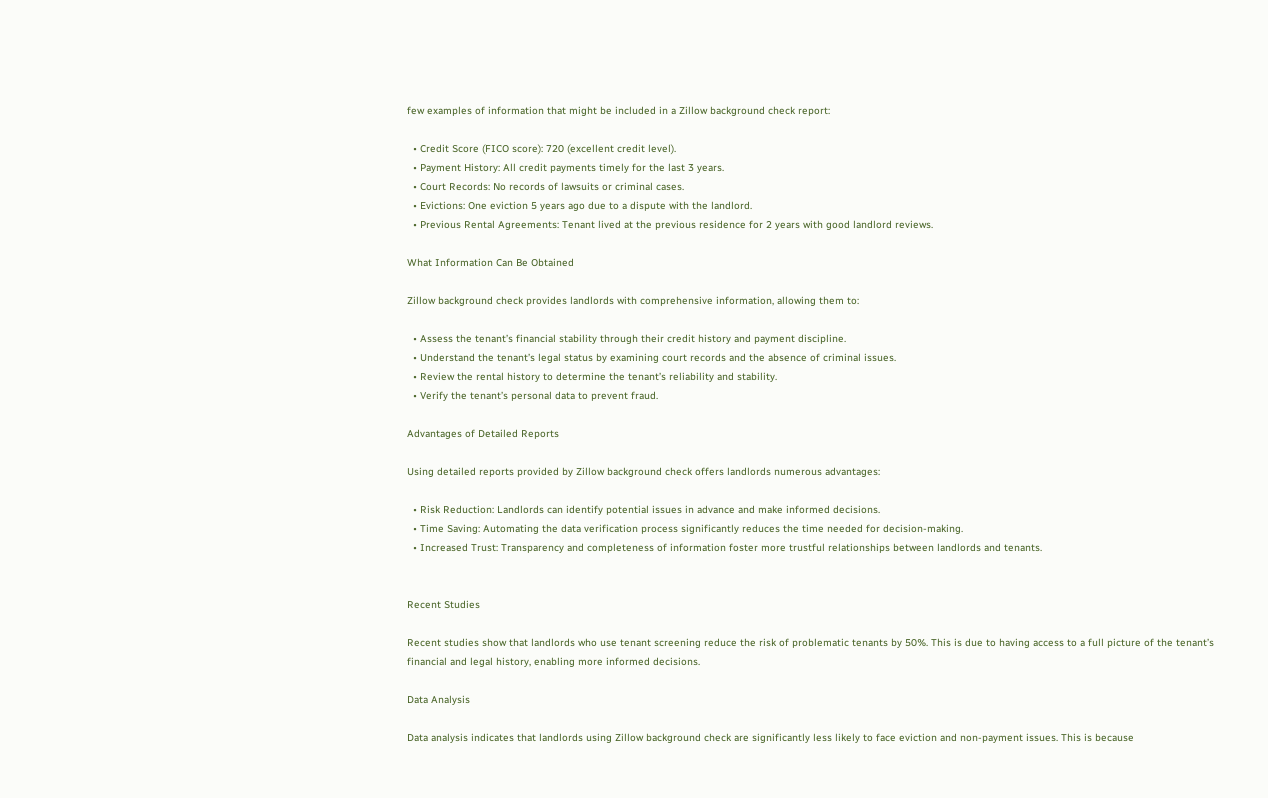few examples of information that might be included in a Zillow background check report:

  • Credit Score (FICO score): 720 (excellent credit level).
  • Payment History: All credit payments timely for the last 3 years.
  • Court Records: No records of lawsuits or criminal cases.
  • Evictions: One eviction 5 years ago due to a dispute with the landlord.
  • Previous Rental Agreements: Tenant lived at the previous residence for 2 years with good landlord reviews.

What Information Can Be Obtained

Zillow background check provides landlords with comprehensive information, allowing them to:

  • Assess the tenant’s financial stability through their credit history and payment discipline.
  • Understand the tenant’s legal status by examining court records and the absence of criminal issues.
  • Review the rental history to determine the tenant’s reliability and stability.
  • Verify the tenant’s personal data to prevent fraud.

Advantages of Detailed Reports

Using detailed reports provided by Zillow background check offers landlords numerous advantages:

  • Risk Reduction: Landlords can identify potential issues in advance and make informed decisions.
  • Time Saving: Automating the data verification process significantly reduces the time needed for decision-making.
  • Increased Trust: Transparency and completeness of information foster more trustful relationships between landlords and tenants.


Recent Studies

Recent studies show that landlords who use tenant screening reduce the risk of problematic tenants by 50%. This is due to having access to a full picture of the tenant’s financial and legal history, enabling more informed decisions.

Data Analysis

Data analysis indicates that landlords using Zillow background check are significantly less likely to face eviction and non-payment issues. This is because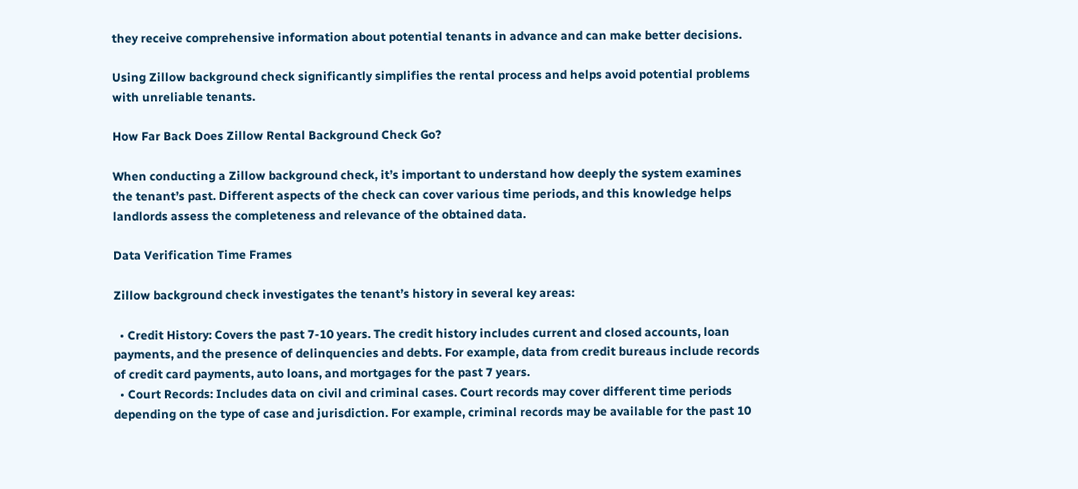they receive comprehensive information about potential tenants in advance and can make better decisions.

Using Zillow background check significantly simplifies the rental process and helps avoid potential problems with unreliable tenants.

How Far Back Does Zillow Rental Background Check Go?

When conducting a Zillow background check, it’s important to understand how deeply the system examines the tenant’s past. Different aspects of the check can cover various time periods, and this knowledge helps landlords assess the completeness and relevance of the obtained data.

Data Verification Time Frames

Zillow background check investigates the tenant’s history in several key areas:

  • Credit History: Covers the past 7-10 years. The credit history includes current and closed accounts, loan payments, and the presence of delinquencies and debts. For example, data from credit bureaus include records of credit card payments, auto loans, and mortgages for the past 7 years.
  • Court Records: Includes data on civil and criminal cases. Court records may cover different time periods depending on the type of case and jurisdiction. For example, criminal records may be available for the past 10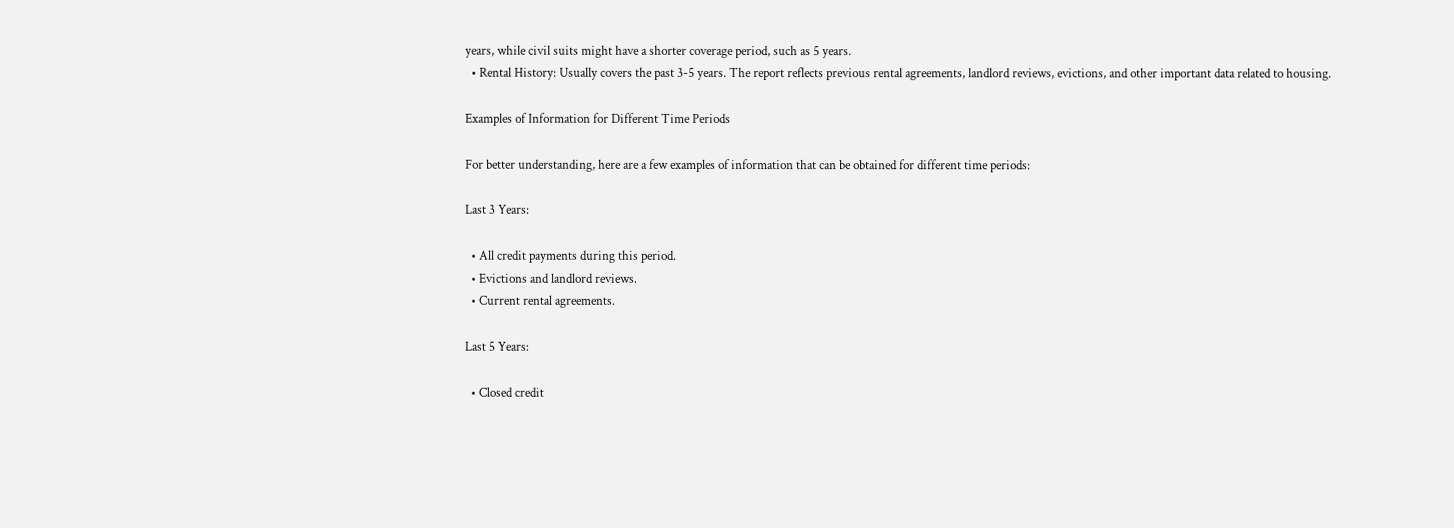years, while civil suits might have a shorter coverage period, such as 5 years.
  • Rental History: Usually covers the past 3-5 years. The report reflects previous rental agreements, landlord reviews, evictions, and other important data related to housing.

Examples of Information for Different Time Periods

For better understanding, here are a few examples of information that can be obtained for different time periods:

Last 3 Years:

  • All credit payments during this period.
  • Evictions and landlord reviews.
  • Current rental agreements.

Last 5 Years:

  • Closed credit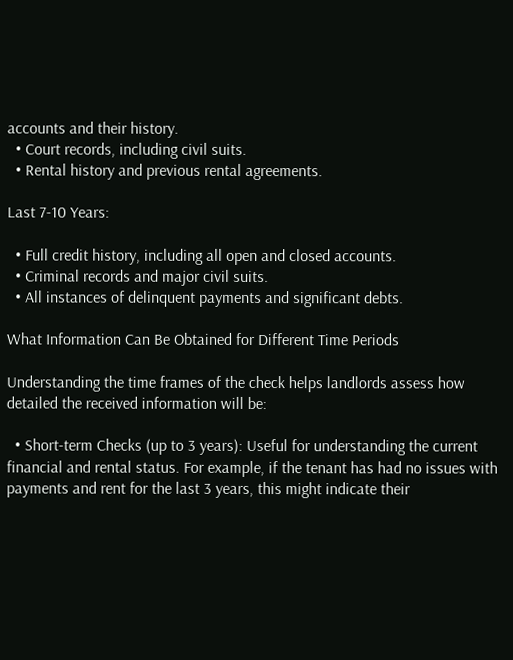accounts and their history.
  • Court records, including civil suits.
  • Rental history and previous rental agreements.

Last 7-10 Years:

  • Full credit history, including all open and closed accounts.
  • Criminal records and major civil suits.
  • All instances of delinquent payments and significant debts.

What Information Can Be Obtained for Different Time Periods

Understanding the time frames of the check helps landlords assess how detailed the received information will be:

  • Short-term Checks (up to 3 years): Useful for understanding the current financial and rental status. For example, if the tenant has had no issues with payments and rent for the last 3 years, this might indicate their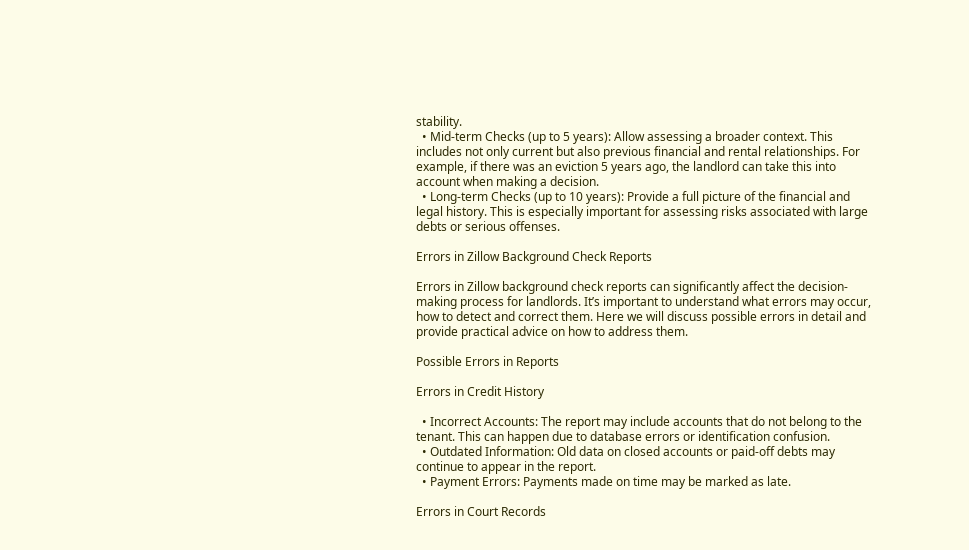stability.
  • Mid-term Checks (up to 5 years): Allow assessing a broader context. This includes not only current but also previous financial and rental relationships. For example, if there was an eviction 5 years ago, the landlord can take this into account when making a decision.
  • Long-term Checks (up to 10 years): Provide a full picture of the financial and legal history. This is especially important for assessing risks associated with large debts or serious offenses.

Errors in Zillow Background Check Reports

Errors in Zillow background check reports can significantly affect the decision-making process for landlords. It’s important to understand what errors may occur, how to detect and correct them. Here we will discuss possible errors in detail and provide practical advice on how to address them.

Possible Errors in Reports

Errors in Credit History

  • Incorrect Accounts: The report may include accounts that do not belong to the tenant. This can happen due to database errors or identification confusion.
  • Outdated Information: Old data on closed accounts or paid-off debts may continue to appear in the report.
  • Payment Errors: Payments made on time may be marked as late.

Errors in Court Records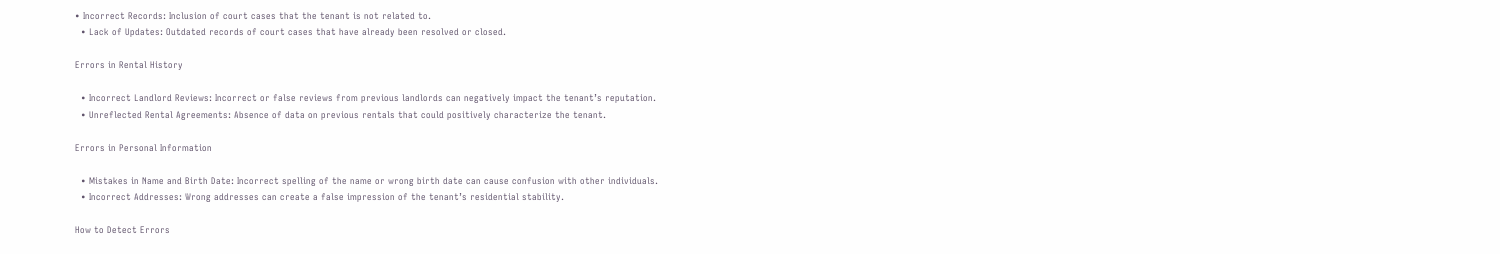• Incorrect Records: Inclusion of court cases that the tenant is not related to.
  • Lack of Updates: Outdated records of court cases that have already been resolved or closed.

Errors in Rental History

  • Incorrect Landlord Reviews: Incorrect or false reviews from previous landlords can negatively impact the tenant’s reputation.
  • Unreflected Rental Agreements: Absence of data on previous rentals that could positively characterize the tenant.

Errors in Personal Information

  • Mistakes in Name and Birth Date: Incorrect spelling of the name or wrong birth date can cause confusion with other individuals.
  • Incorrect Addresses: Wrong addresses can create a false impression of the tenant’s residential stability.

How to Detect Errors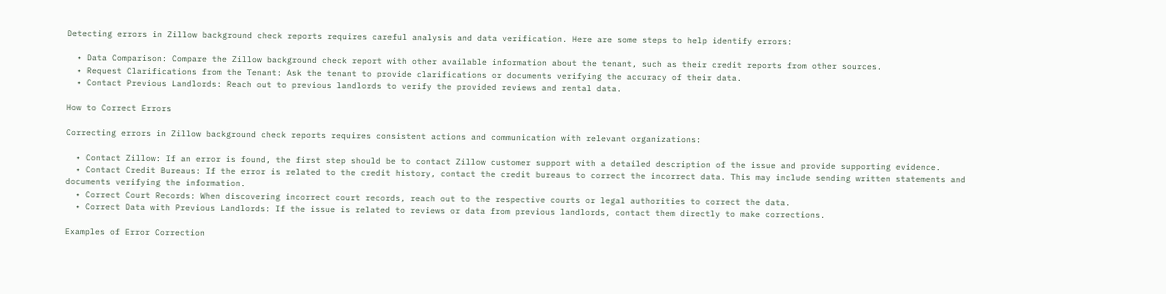Detecting errors in Zillow background check reports requires careful analysis and data verification. Here are some steps to help identify errors:

  • Data Comparison: Compare the Zillow background check report with other available information about the tenant, such as their credit reports from other sources.
  • Request Clarifications from the Tenant: Ask the tenant to provide clarifications or documents verifying the accuracy of their data.
  • Contact Previous Landlords: Reach out to previous landlords to verify the provided reviews and rental data.

How to Correct Errors

Correcting errors in Zillow background check reports requires consistent actions and communication with relevant organizations:

  • Contact Zillow: If an error is found, the first step should be to contact Zillow customer support with a detailed description of the issue and provide supporting evidence.
  • Contact Credit Bureaus: If the error is related to the credit history, contact the credit bureaus to correct the incorrect data. This may include sending written statements and documents verifying the information.
  • Correct Court Records: When discovering incorrect court records, reach out to the respective courts or legal authorities to correct the data.
  • Correct Data with Previous Landlords: If the issue is related to reviews or data from previous landlords, contact them directly to make corrections.

Examples of Error Correction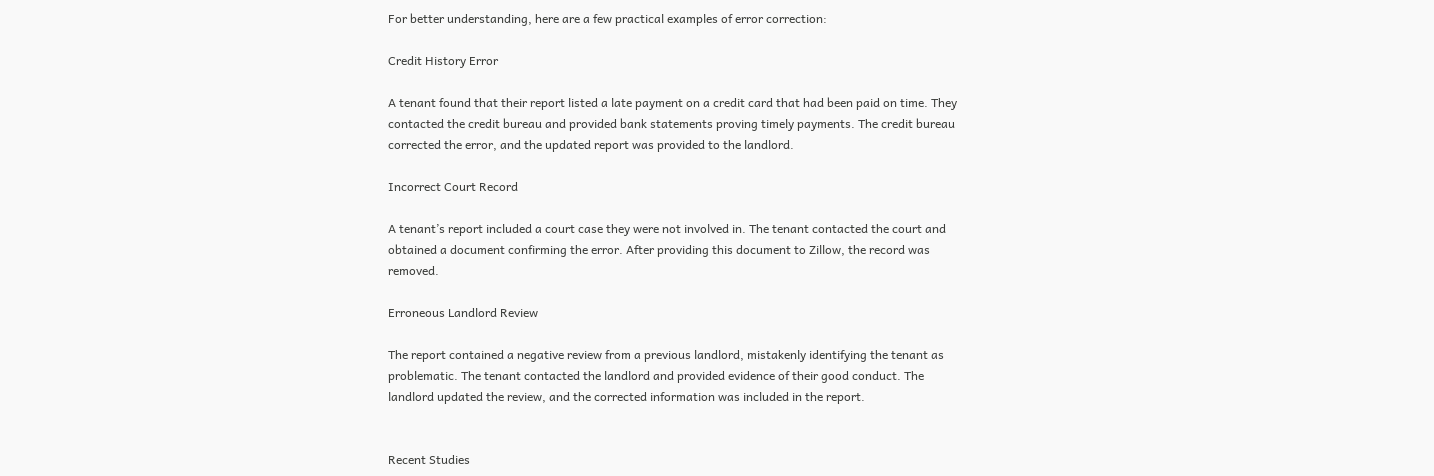For better understanding, here are a few practical examples of error correction:

Credit History Error

A tenant found that their report listed a late payment on a credit card that had been paid on time. They contacted the credit bureau and provided bank statements proving timely payments. The credit bureau corrected the error, and the updated report was provided to the landlord.

Incorrect Court Record

A tenant’s report included a court case they were not involved in. The tenant contacted the court and obtained a document confirming the error. After providing this document to Zillow, the record was removed.

Erroneous Landlord Review

The report contained a negative review from a previous landlord, mistakenly identifying the tenant as problematic. The tenant contacted the landlord and provided evidence of their good conduct. The landlord updated the review, and the corrected information was included in the report.


Recent Studies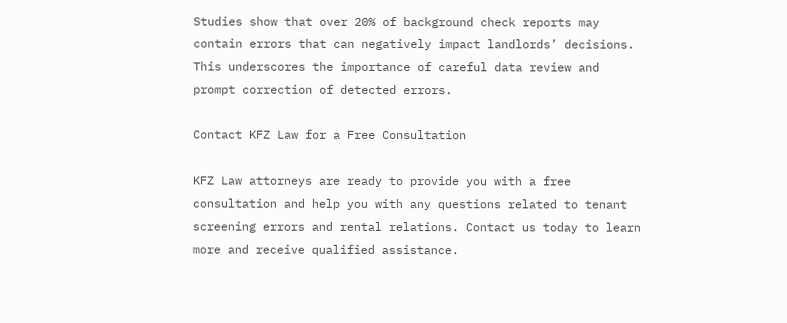Studies show that over 20% of background check reports may contain errors that can negatively impact landlords’ decisions. This underscores the importance of careful data review and prompt correction of detected errors.

Contact KFZ Law for a Free Consultation

KFZ Law attorneys are ready to provide you with a free consultation and help you with any questions related to tenant screening errors and rental relations. Contact us today to learn more and receive qualified assistance.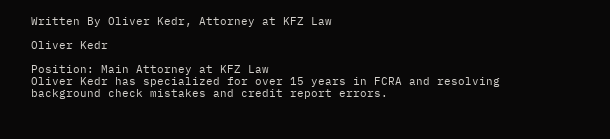Written By Oliver Kedr, Attorney at KFZ Law

Oliver Kedr

Position: Main Attorney at KFZ Law
Oliver Kedr has specialized for over 15 years in FCRA and resolving background check mistakes and credit report errors.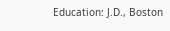Education: J.D., Boston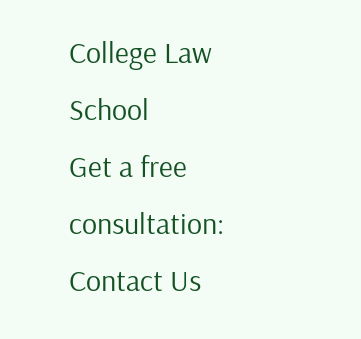College Law School
Get a free consultation: Contact Us